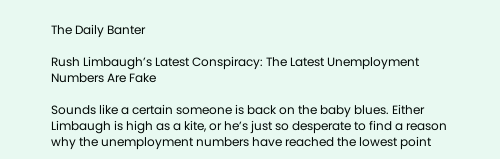The Daily Banter

Rush Limbaugh’s Latest Conspiracy: The Latest Unemployment Numbers Are Fake

Sounds like a certain someone is back on the baby blues. Either Limbaugh is high as a kite, or he’s just so desperate to find a reason why the unemployment numbers have reached the lowest point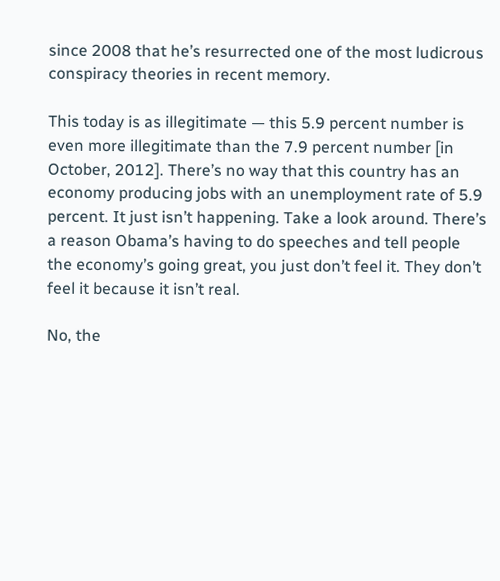since 2008 that he’s resurrected one of the most ludicrous conspiracy theories in recent memory.

This today is as illegitimate — this 5.9 percent number is even more illegitimate than the 7.9 percent number [in October, 2012]. There’s no way that this country has an economy producing jobs with an unemployment rate of 5.9 percent. It just isn’t happening. Take a look around. There’s a reason Obama’s having to do speeches and tell people the economy’s going great, you just don’t feel it. They don’t feel it because it isn’t real.

No, the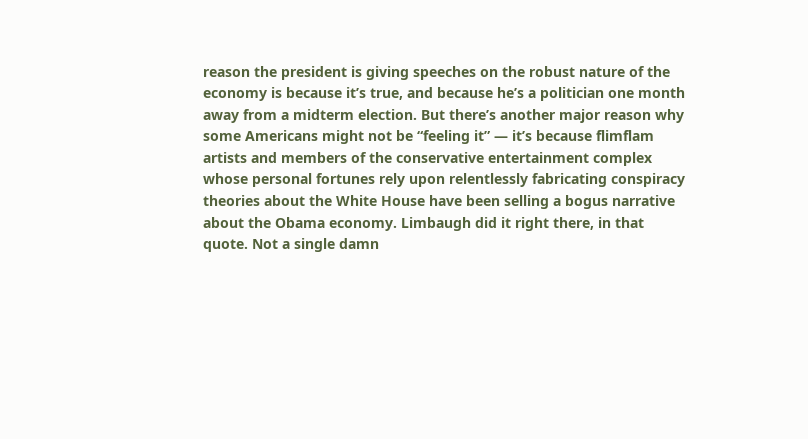reason the president is giving speeches on the robust nature of the economy is because it’s true, and because he’s a politician one month away from a midterm election. But there’s another major reason why some Americans might not be “feeling it” — it’s because flimflam artists and members of the conservative entertainment complex whose personal fortunes rely upon relentlessly fabricating conspiracy theories about the White House have been selling a bogus narrative about the Obama economy. Limbaugh did it right there, in that quote. Not a single damn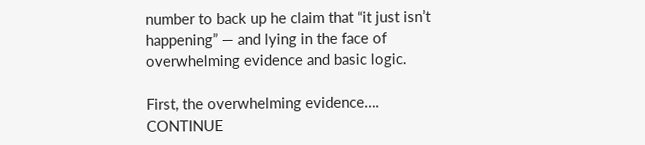number to back up he claim that “it just isn’t happening” — and lying in the face of overwhelming evidence and basic logic.

First, the overwhelming evidence…. CONTINUE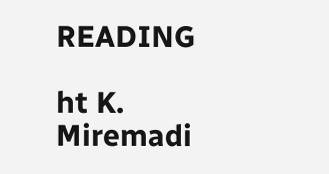READING

ht K. Miremadi